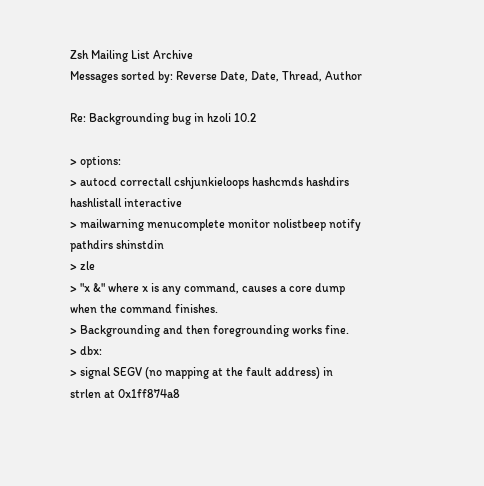Zsh Mailing List Archive
Messages sorted by: Reverse Date, Date, Thread, Author

Re: Backgrounding bug in hzoli 10.2

> options:
> autocd correctall cshjunkieloops hashcmds hashdirs hashlistall interactive
> mailwarning menucomplete monitor nolistbeep notify pathdirs shinstdin
> zle
> "x &" where x is any command, causes a core dump when the command finishes.
> Backgrounding and then foregrounding works fine.
> dbx:
> signal SEGV (no mapping at the fault address) in strlen at 0x1ff874a8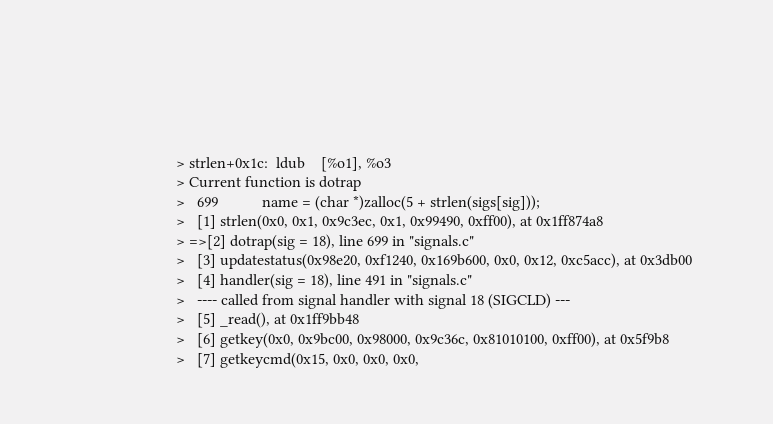> strlen+0x1c:  ldub    [%o1], %o3
> Current function is dotrap
>   699           name = (char *)zalloc(5 + strlen(sigs[sig]));
>   [1] strlen(0x0, 0x1, 0x9c3ec, 0x1, 0x99490, 0xff00), at 0x1ff874a8
> =>[2] dotrap(sig = 18), line 699 in "signals.c"
>   [3] updatestatus(0x98e20, 0xf1240, 0x169b600, 0x0, 0x12, 0xc5acc), at 0x3db00
>   [4] handler(sig = 18), line 491 in "signals.c"
>   ---- called from signal handler with signal 18 (SIGCLD) ---
>   [5] _read(), at 0x1ff9bb48
>   [6] getkey(0x0, 0x9bc00, 0x98000, 0x9c36c, 0x81010100, 0xff00), at 0x5f9b8
>   [7] getkeycmd(0x15, 0x0, 0x0, 0x0,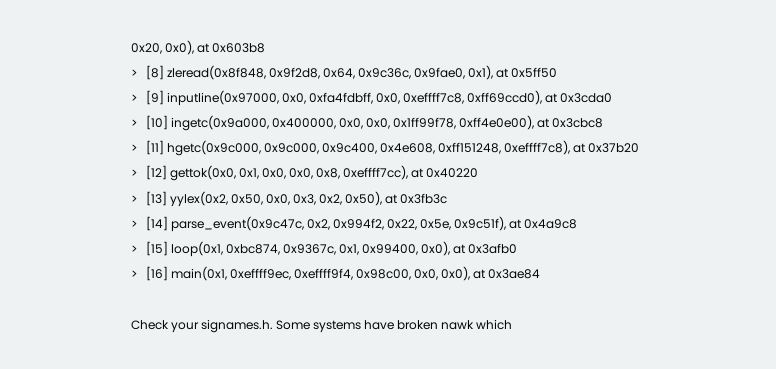0x20, 0x0), at 0x603b8
>   [8] zleread(0x8f848, 0x9f2d8, 0x64, 0x9c36c, 0x9fae0, 0x1), at 0x5ff50
>   [9] inputline(0x97000, 0x0, 0xfa4fdbff, 0x0, 0xeffff7c8, 0xff69ccd0), at 0x3cda0
>   [10] ingetc(0x9a000, 0x400000, 0x0, 0x0, 0x1ff99f78, 0xff4e0e00), at 0x3cbc8
>   [11] hgetc(0x9c000, 0x9c000, 0x9c400, 0x4e608, 0xff151248, 0xeffff7c8), at 0x37b20
>   [12] gettok(0x0, 0x1, 0x0, 0x0, 0x8, 0xeffff7cc), at 0x40220
>   [13] yylex(0x2, 0x50, 0x0, 0x3, 0x2, 0x50), at 0x3fb3c
>   [14] parse_event(0x9c47c, 0x2, 0x994f2, 0x22, 0x5e, 0x9c51f), at 0x4a9c8
>   [15] loop(0x1, 0xbc874, 0x9367c, 0x1, 0x99400, 0x0), at 0x3afb0
>   [16] main(0x1, 0xeffff9ec, 0xeffff9f4, 0x98c00, 0x0, 0x0), at 0x3ae84

Check your signames.h. Some systems have broken nawk which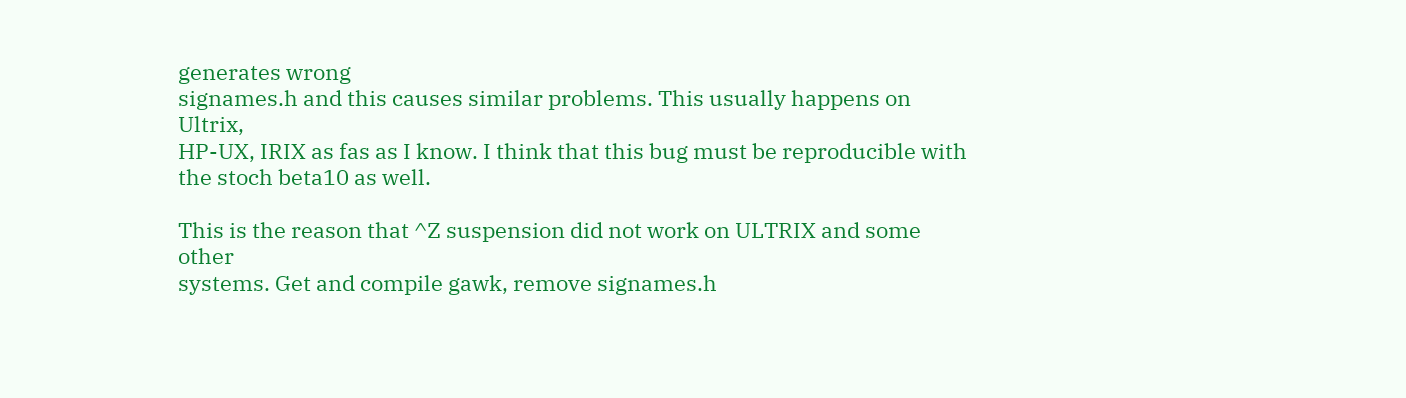generates wrong
signames.h and this causes similar problems. This usually happens on Ultrix,
HP-UX, IRIX as fas as I know. I think that this bug must be reproducible with
the stoch beta10 as well.

This is the reason that ^Z suspension did not work on ULTRIX and some other
systems. Get and compile gawk, remove signames.h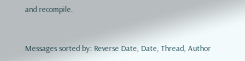and recompile.


Messages sorted by: Reverse Date, Date, Thread, Author